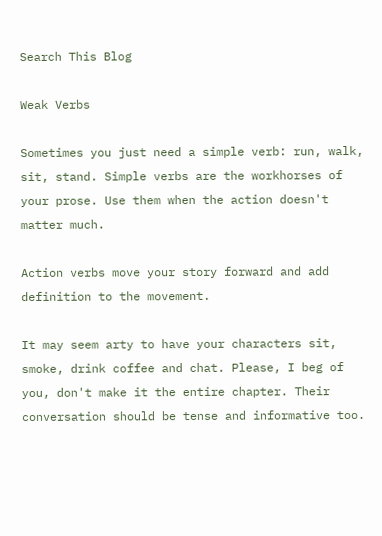Search This Blog

Weak Verbs

Sometimes you just need a simple verb: run, walk, sit, stand. Simple verbs are the workhorses of your prose. Use them when the action doesn't matter much.

Action verbs move your story forward and add definition to the movement.

It may seem arty to have your characters sit, smoke, drink coffee and chat. Please, I beg of you, don't make it the entire chapter. Their conversation should be tense and informative too.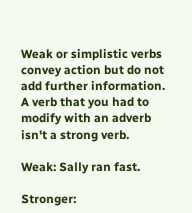Weak or simplistic verbs convey action but do not add further information. A verb that you had to modify with an adverb isn't a strong verb.

Weak: Sally ran fast.

Stronger: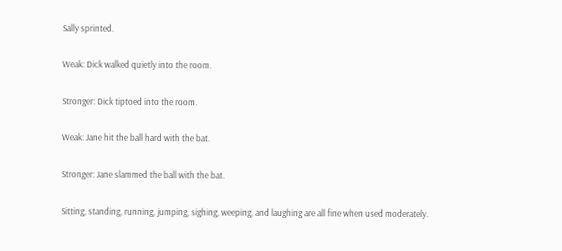Sally sprinted.

Weak: Dick walked quietly into the room.

Stronger: Dick tiptoed into the room.

Weak: Jane hit the ball hard with the bat.

Stronger: Jane slammed the ball with the bat.

Sitting, standing, running, jumping, sighing, weeping, and laughing are all fine when used moderately.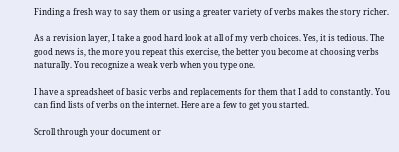Finding a fresh way to say them or using a greater variety of verbs makes the story richer.

As a revision layer, I take a good hard look at all of my verb choices. Yes, it is tedious. The good news is, the more you repeat this exercise, the better you become at choosing verbs naturally. You recognize a weak verb when you type one.

I have a spreadsheet of basic verbs and replacements for them that I add to constantly. You can find lists of verbs on the internet. Here are a few to get you started.

Scroll through your document or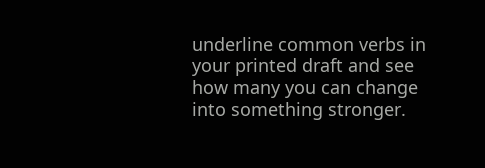underline common verbs in your printed draft and see how many you can change into something stronger.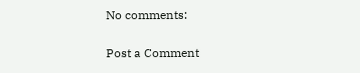No comments:

Post a Comment